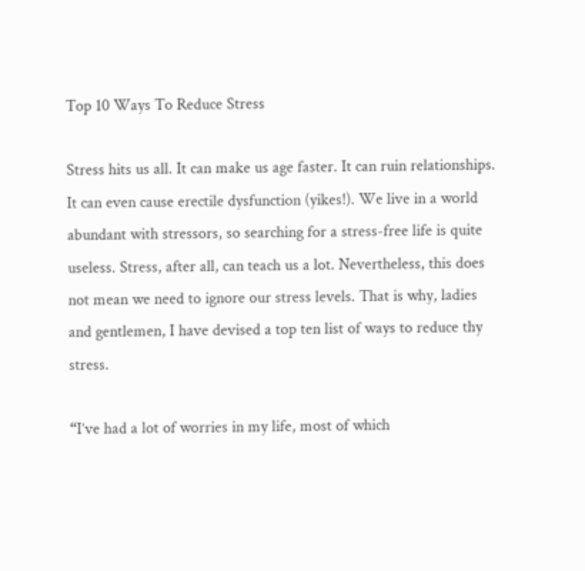Top 10 Ways To Reduce Stress

Stress hits us all. It can make us age faster. It can ruin relationships. It can even cause erectile dysfunction (yikes!). We live in a world abundant with stressors, so searching for a stress-free life is quite useless. Stress, after all, can teach us a lot. Nevertheless, this does not mean we need to ignore our stress levels. That is why, ladies and gentlemen, I have devised a top ten list of ways to reduce thy stress.

“I’ve had a lot of worries in my life, most of which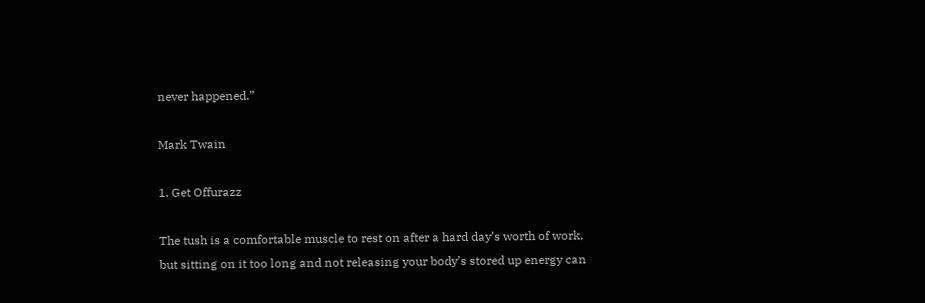never happened.”

Mark Twain

1. Get Offurazz

The tush is a comfortable muscle to rest on after a hard day’s worth of work, but sitting on it too long and not releasing your body’s stored up energy can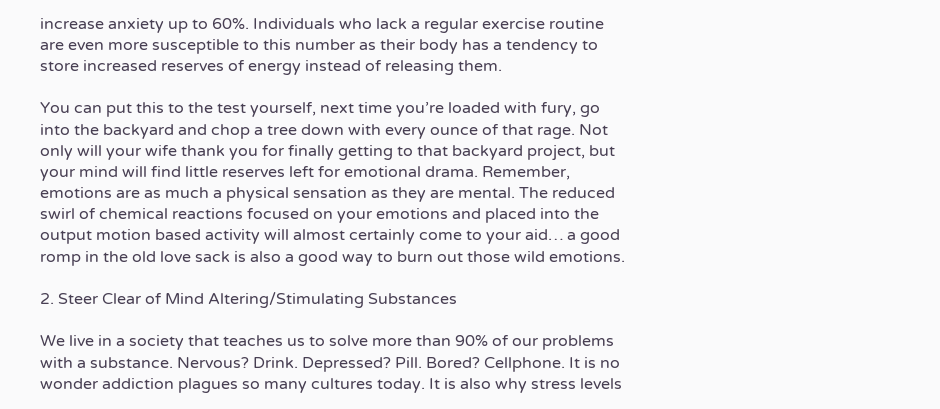increase anxiety up to 60%. Individuals who lack a regular exercise routine are even more susceptible to this number as their body has a tendency to store increased reserves of energy instead of releasing them.

You can put this to the test yourself, next time you’re loaded with fury, go into the backyard and chop a tree down with every ounce of that rage. Not only will your wife thank you for finally getting to that backyard project, but your mind will find little reserves left for emotional drama. Remember, emotions are as much a physical sensation as they are mental. The reduced swirl of chemical reactions focused on your emotions and placed into the output motion based activity will almost certainly come to your aid… a good romp in the old love sack is also a good way to burn out those wild emotions.

2. Steer Clear of Mind Altering/Stimulating Substances

We live in a society that teaches us to solve more than 90% of our problems with a substance. Nervous? Drink. Depressed? Pill. Bored? Cellphone. It is no wonder addiction plagues so many cultures today. It is also why stress levels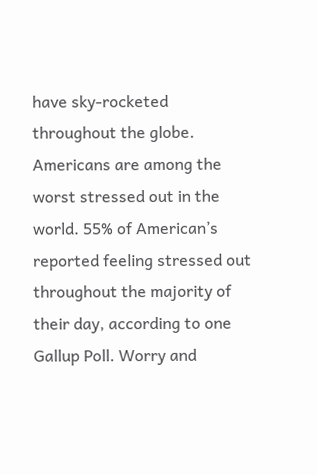have sky-rocketed throughout the globe. Americans are among the worst stressed out in the world. 55% of American’s reported feeling stressed out throughout the majority of their day, according to one Gallup Poll. Worry and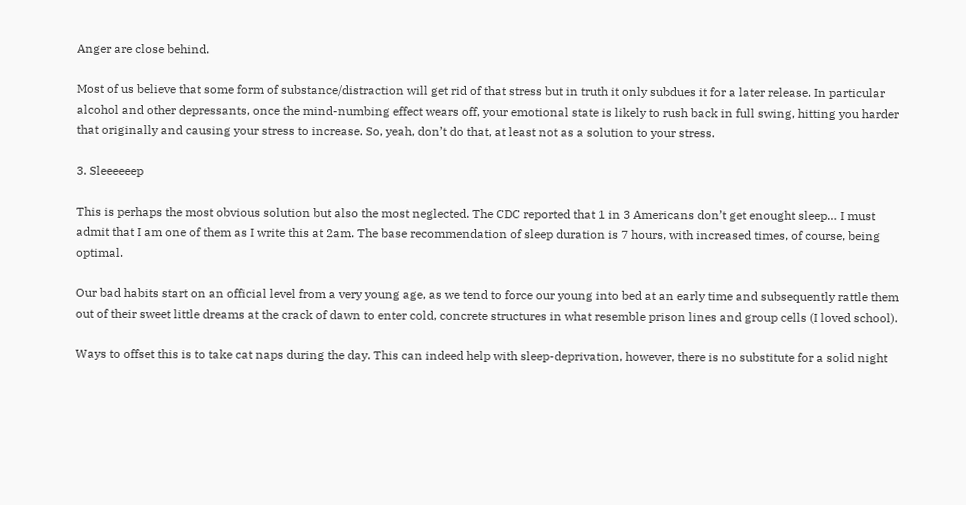Anger are close behind.

Most of us believe that some form of substance/distraction will get rid of that stress but in truth it only subdues it for a later release. In particular alcohol and other depressants, once the mind-numbing effect wears off, your emotional state is likely to rush back in full swing, hitting you harder that originally and causing your stress to increase. So, yeah, don’t do that, at least not as a solution to your stress.

3. Sleeeeeep

This is perhaps the most obvious solution but also the most neglected. The CDC reported that 1 in 3 Americans don’t get enought sleep… I must admit that I am one of them as I write this at 2am. The base recommendation of sleep duration is 7 hours, with increased times, of course, being optimal.

Our bad habits start on an official level from a very young age, as we tend to force our young into bed at an early time and subsequently rattle them out of their sweet little dreams at the crack of dawn to enter cold, concrete structures in what resemble prison lines and group cells (I loved school).

Ways to offset this is to take cat naps during the day. This can indeed help with sleep-deprivation, however, there is no substitute for a solid night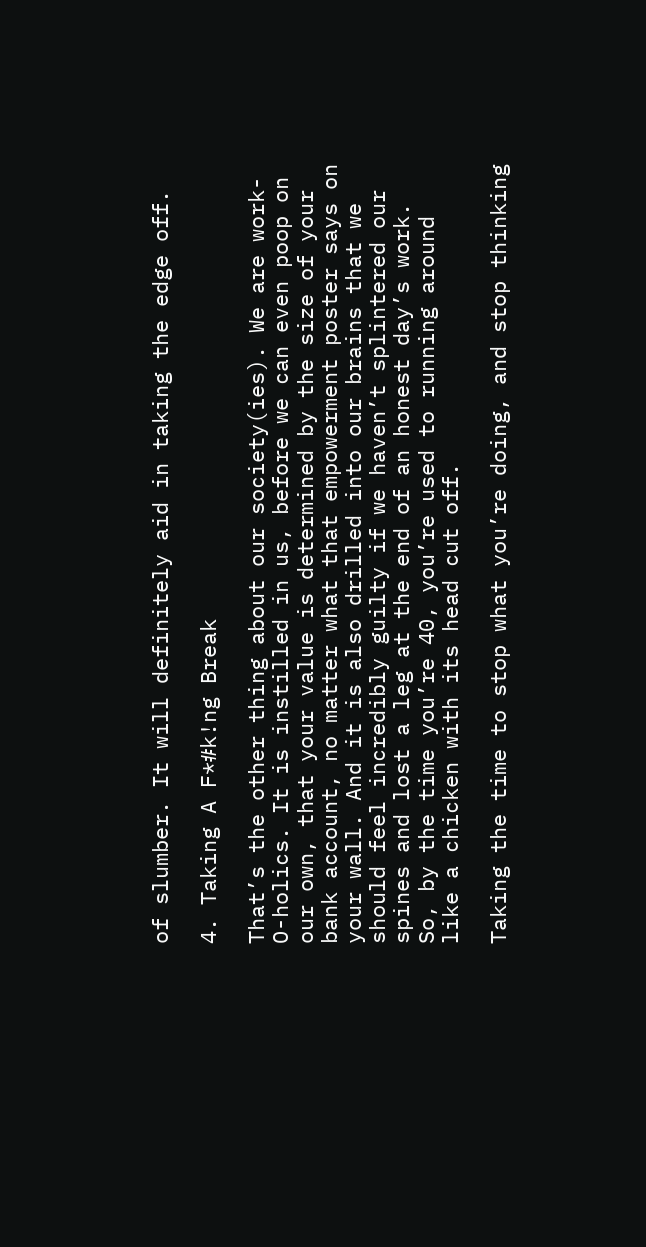of slumber. It will definitely aid in taking the edge off.

4. Taking A F*#k!ng Break

That’s the other thing about our society(ies). We are work-O-holics. It is instilled in us, before we can even poop on our own, that your value is determined by the size of your bank account, no matter what that empowerment poster says on your wall. And it is also drilled into our brains that we should feel incredibly guilty if we haven’t splintered our spines and lost a leg at the end of an honest day’s work. So, by the time you’re 40, you’re used to running around like a chicken with its head cut off.

Taking the time to stop what you’re doing, and stop thinking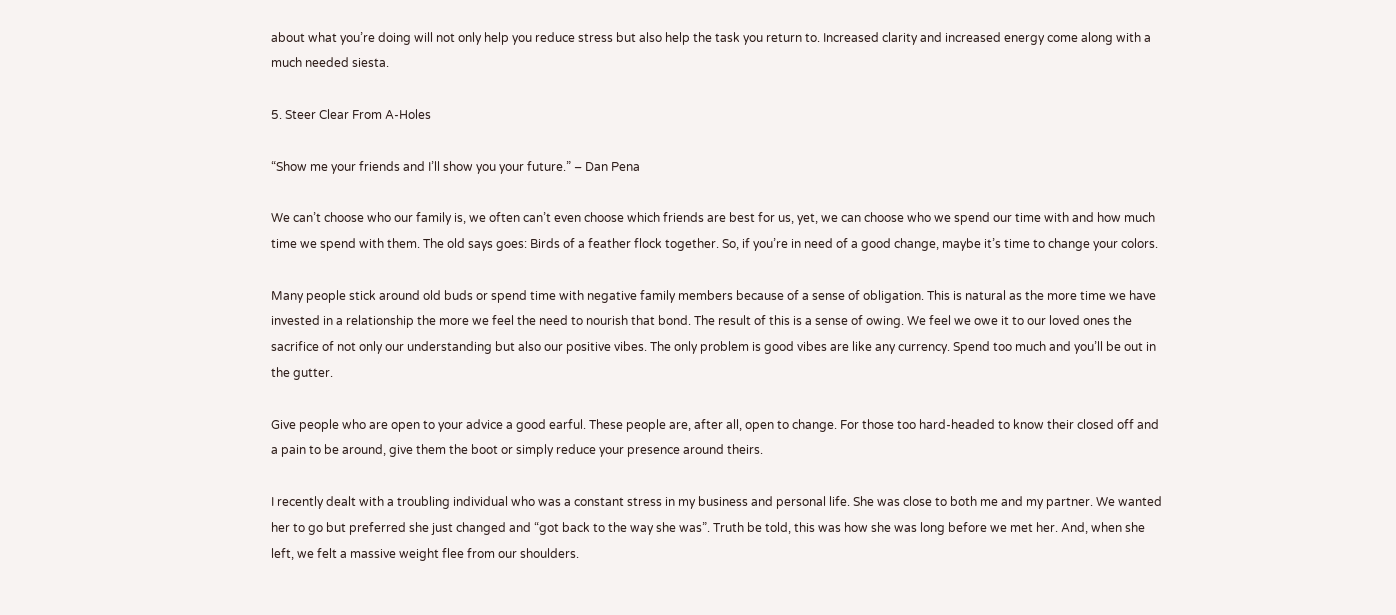about what you’re doing will not only help you reduce stress but also help the task you return to. Increased clarity and increased energy come along with a much needed siesta.

5. Steer Clear From A-Holes

“Show me your friends and I’ll show you your future.” – Dan Pena

We can’t choose who our family is, we often can’t even choose which friends are best for us, yet, we can choose who we spend our time with and how much time we spend with them. The old says goes: Birds of a feather flock together. So, if you’re in need of a good change, maybe it’s time to change your colors.

Many people stick around old buds or spend time with negative family members because of a sense of obligation. This is natural as the more time we have invested in a relationship the more we feel the need to nourish that bond. The result of this is a sense of owing. We feel we owe it to our loved ones the sacrifice of not only our understanding but also our positive vibes. The only problem is good vibes are like any currency. Spend too much and you’ll be out in the gutter.

Give people who are open to your advice a good earful. These people are, after all, open to change. For those too hard-headed to know their closed off and a pain to be around, give them the boot or simply reduce your presence around theirs.

I recently dealt with a troubling individual who was a constant stress in my business and personal life. She was close to both me and my partner. We wanted her to go but preferred she just changed and “got back to the way she was”. Truth be told, this was how she was long before we met her. And, when she left, we felt a massive weight flee from our shoulders.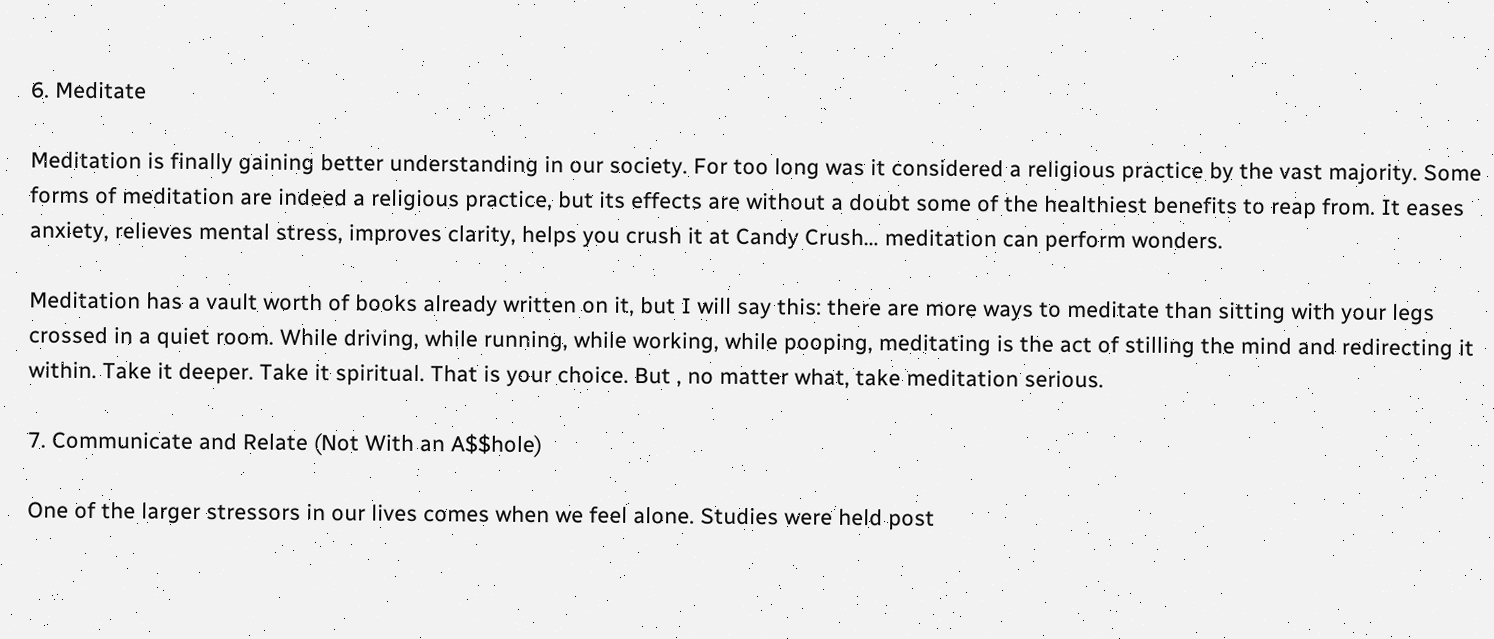6. Meditate

Meditation is finally gaining better understanding in our society. For too long was it considered a religious practice by the vast majority. Some forms of meditation are indeed a religious practice, but its effects are without a doubt some of the healthiest benefits to reap from. It eases anxiety, relieves mental stress, improves clarity, helps you crush it at Candy Crush… meditation can perform wonders.

Meditation has a vault worth of books already written on it, but I will say this: there are more ways to meditate than sitting with your legs crossed in a quiet room. While driving, while running, while working, while pooping, meditating is the act of stilling the mind and redirecting it within. Take it deeper. Take it spiritual. That is your choice. But , no matter what, take meditation serious.

7. Communicate and Relate (Not With an A$$hole)

One of the larger stressors in our lives comes when we feel alone. Studies were held post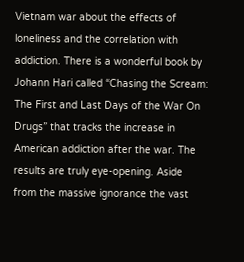Vietnam war about the effects of loneliness and the correlation with addiction. There is a wonderful book by Johann Hari called “Chasing the Scream: The First and Last Days of the War On Drugs” that tracks the increase in American addiction after the war. The results are truly eye-opening. Aside from the massive ignorance the vast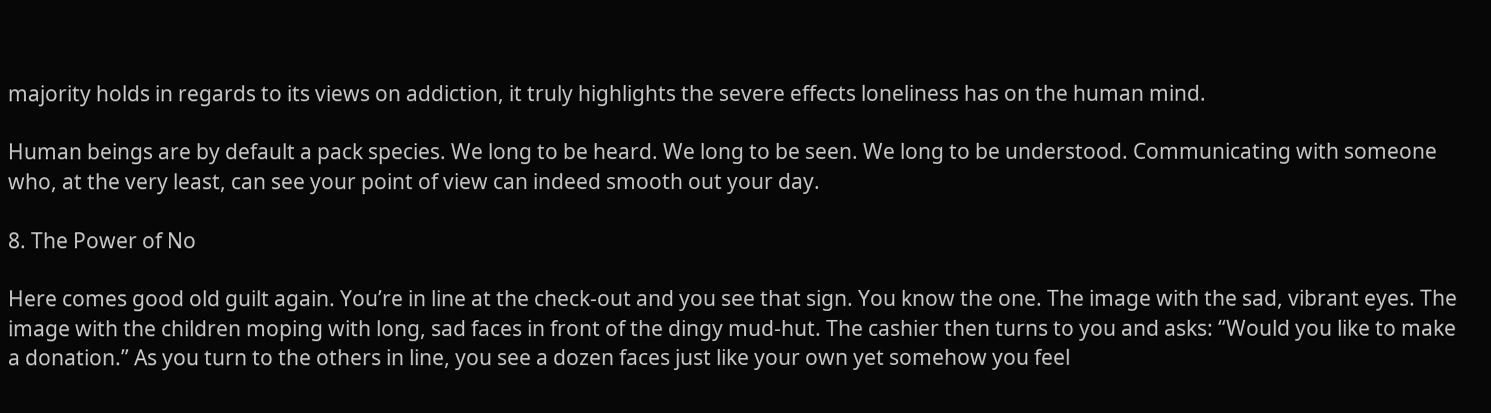majority holds in regards to its views on addiction, it truly highlights the severe effects loneliness has on the human mind.

Human beings are by default a pack species. We long to be heard. We long to be seen. We long to be understood. Communicating with someone who, at the very least, can see your point of view can indeed smooth out your day.

8. The Power of No

Here comes good old guilt again. You’re in line at the check-out and you see that sign. You know the one. The image with the sad, vibrant eyes. The image with the children moping with long, sad faces in front of the dingy mud-hut. The cashier then turns to you and asks: “Would you like to make a donation.” As you turn to the others in line, you see a dozen faces just like your own yet somehow you feel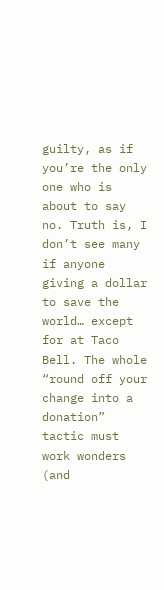guilty, as if you’re the only one who is about to say no. Truth is, I don’t see many if anyone giving a dollar to save the world… except for at Taco Bell. The whole “round off your change into a donation” tactic must work wonders (and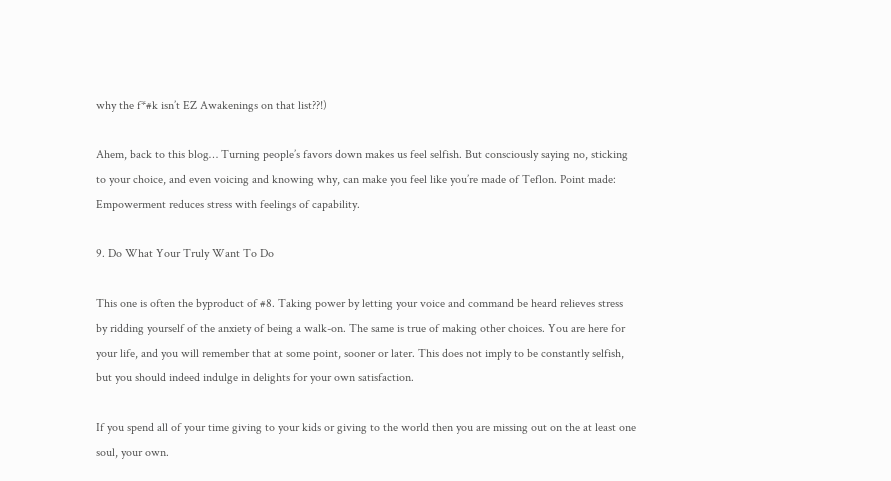why the f*#k isn’t EZ Awakenings on that list??!)

Ahem, back to this blog… Turning people’s favors down makes us feel selfish. But consciously saying no, sticking to your choice, and even voicing and knowing why, can make you feel like you’re made of Teflon. Point made: Empowerment reduces stress with feelings of capability.

9. Do What Your Truly Want To Do

This one is often the byproduct of #8. Taking power by letting your voice and command be heard relieves stress by ridding yourself of the anxiety of being a walk-on. The same is true of making other choices. You are here for your life, and you will remember that at some point, sooner or later. This does not imply to be constantly selfish, but you should indeed indulge in delights for your own satisfaction.

If you spend all of your time giving to your kids or giving to the world then you are missing out on the at least one soul, your own.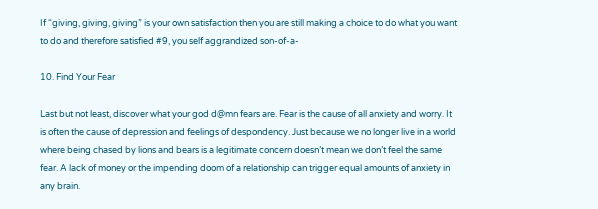If “giving, giving, giving” is your own satisfaction then you are still making a choice to do what you want to do and therefore satisfied #9, you self aggrandized son-of-a-

10. Find Your Fear

Last but not least, discover what your god d@mn fears are. Fear is the cause of all anxiety and worry. It is often the cause of depression and feelings of despondency. Just because we no longer live in a world where being chased by lions and bears is a legitimate concern doesn’t mean we don’t feel the same fear. A lack of money or the impending doom of a relationship can trigger equal amounts of anxiety in any brain.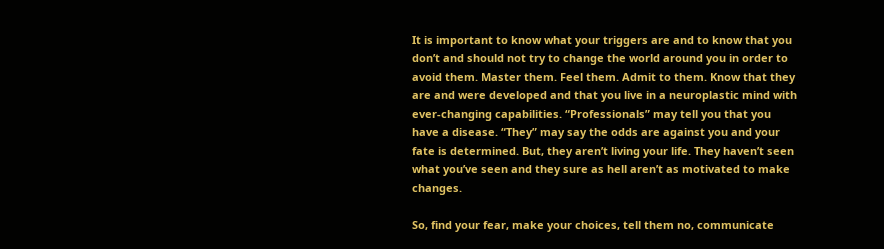It is important to know what your triggers are and to know that you don’t and should not try to change the world around you in order to avoid them. Master them. Feel them. Admit to them. Know that they are and were developed and that you live in a neuroplastic mind with ever-changing capabilities. “Professionals” may tell you that you have a disease. “They” may say the odds are against you and your fate is determined. But, they aren’t living your life. They haven’t seen what you’ve seen and they sure as hell aren’t as motivated to make changes.

So, find your fear, make your choices, tell them no, communicate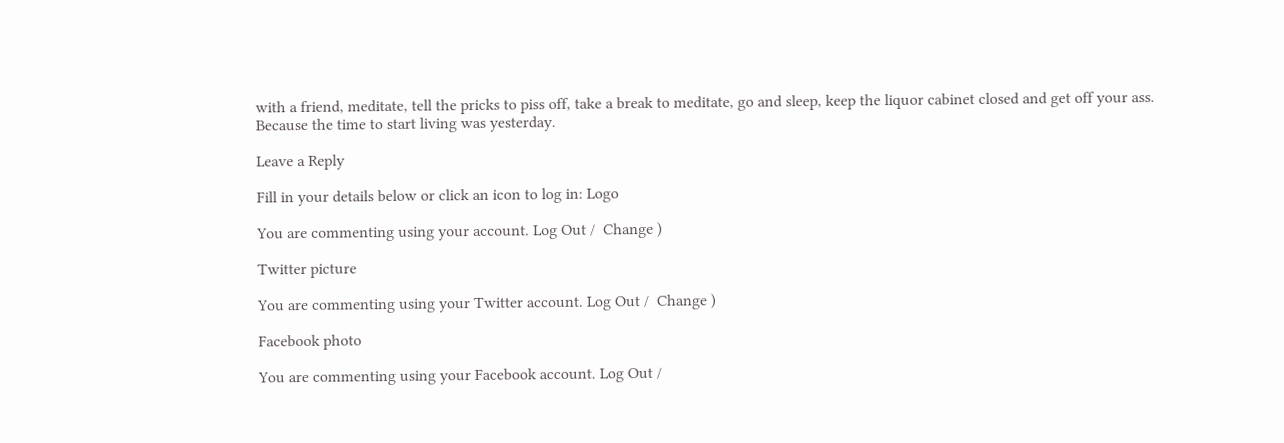with a friend, meditate, tell the pricks to piss off, take a break to meditate, go and sleep, keep the liquor cabinet closed and get off your ass. Because the time to start living was yesterday.

Leave a Reply

Fill in your details below or click an icon to log in: Logo

You are commenting using your account. Log Out /  Change )

Twitter picture

You are commenting using your Twitter account. Log Out /  Change )

Facebook photo

You are commenting using your Facebook account. Log Out /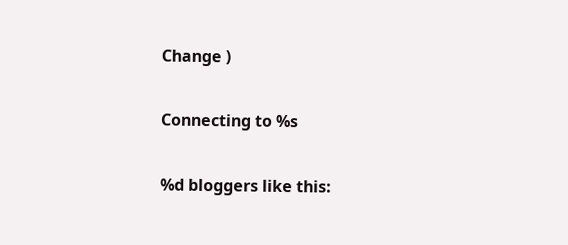Change )

Connecting to %s

%d bloggers like this: